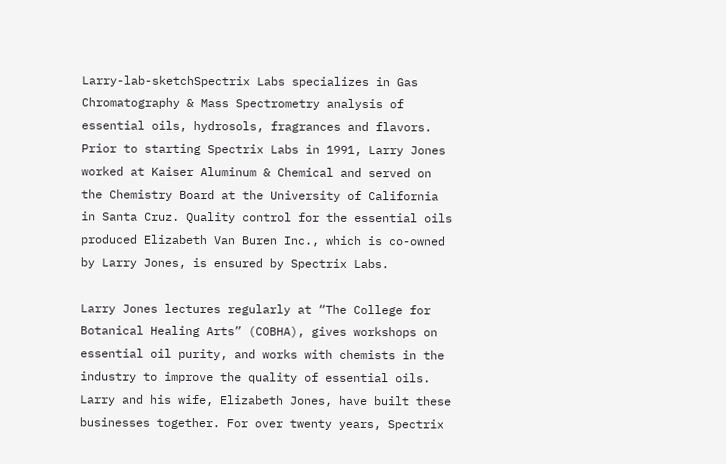Larry-lab-sketchSpectrix Labs specializes in Gas Chromatography & Mass Spectrometry analysis of essential oils, hydrosols, fragrances and flavors. Prior to starting Spectrix Labs in 1991, Larry Jones worked at Kaiser Aluminum & Chemical and served on the Chemistry Board at the University of California in Santa Cruz. Quality control for the essential oils produced Elizabeth Van Buren Inc., which is co-owned by Larry Jones, is ensured by Spectrix Labs.

Larry Jones lectures regularly at “The College for Botanical Healing Arts” (COBHA), gives workshops on essential oil purity, and works with chemists in the industry to improve the quality of essential oils. Larry and his wife, Elizabeth Jones, have built these businesses together. For over twenty years, Spectrix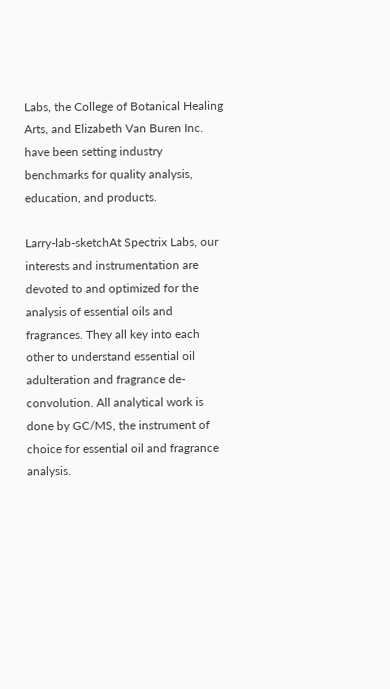Labs, the College of Botanical Healing Arts, and Elizabeth Van Buren Inc. have been setting industry benchmarks for quality analysis, education, and products.

Larry-lab-sketchAt Spectrix Labs, our interests and instrumentation are devoted to and optimized for the analysis of essential oils and fragrances. They all key into each other to understand essential oil adulteration and fragrance de-convolution. All analytical work is done by GC/MS, the instrument of choice for essential oil and fragrance analysis.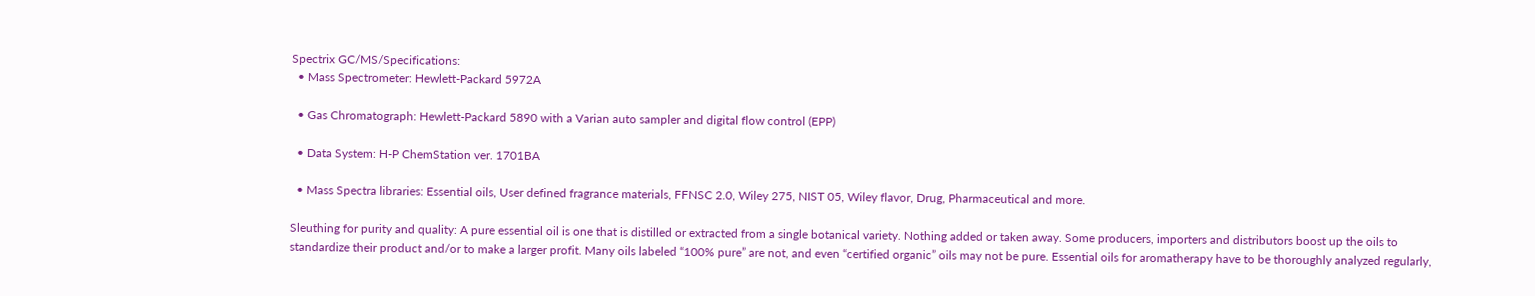Spectrix GC/MS/Specifications:
  • Mass Spectrometer: Hewlett-Packard 5972A

  • Gas Chromatograph: Hewlett-Packard 5890 with a Varian auto sampler and digital flow control (EPP)

  • Data System: H-P ChemStation ver. 1701BA

  • Mass Spectra libraries: Essential oils, User defined fragrance materials, FFNSC 2.0, Wiley 275, NIST 05, Wiley flavor, Drug, Pharmaceutical and more.

Sleuthing for purity and quality: A pure essential oil is one that is distilled or extracted from a single botanical variety. Nothing added or taken away. Some producers, importers and distributors boost up the oils to standardize their product and/or to make a larger profit. Many oils labeled “100% pure” are not, and even “certified organic” oils may not be pure. Essential oils for aromatherapy have to be thoroughly analyzed regularly,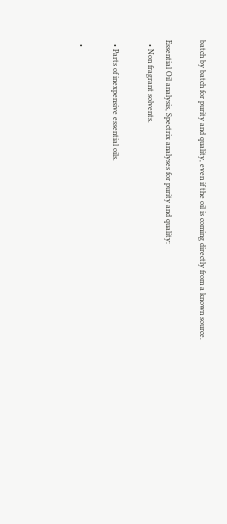batch by batch for purity and quality, even if the oil is coming directly from a known source.

Essential Oil analysis, Spectrix analyses for purity and quality:
  • Non fragrant solvents.

  • Parts of inexpensive essential oils.

  •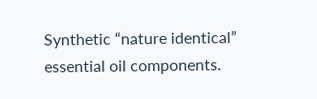Synthetic “nature identical” essential oil components.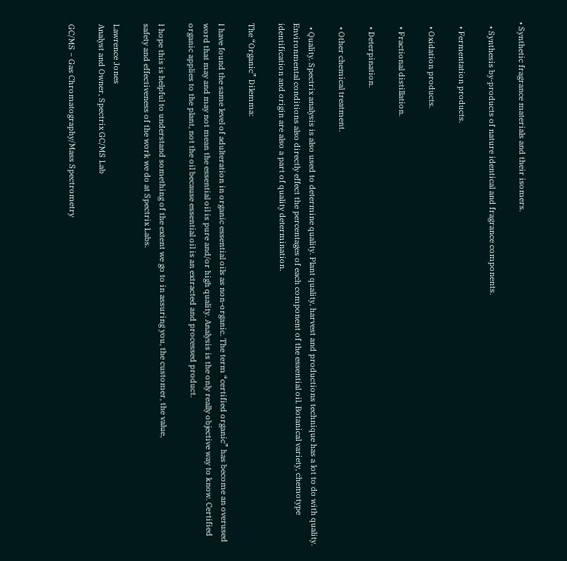• Synthetic fragrance materials and their isomers.

  • Synthesis by-products of nature identical and fragrance components.

  • Fermentation products.

  • Oxidation products.

  • Fractional distillation.

  • Deterpination.

  • Other chemical treatment.

  • Quality. Spectrix analysis is also used to determine quality. Plant quality, harvest and productions technique has a lot to do with quality. Environmental conditions also directly effect the percentages of each component of the essential oil. Botanical variety, chemotype identification and origin are also a part of quality determination.

The “Organic” Dilemma:

I have found the same level of adulteration in organic essential oils as non-organic. The term “certified organic” has become an overused word that may and may not mean the essential oil is pure and/or high quality. Analysis is the only really objective way to know. Certified organic applies to the plant, not the oil because essential oil is an extracted and processed product.

I hope this is helpful to understand something of the extent we go to in assuring you, the customer, the value,
safety and effectiveness of the work we do at Spectrix Labs.

Lawrence Jones
Analyst and Owner, Spectrix GC/MS Lab

GC/MS ~ Gas Chromatography/Mass Spectrometry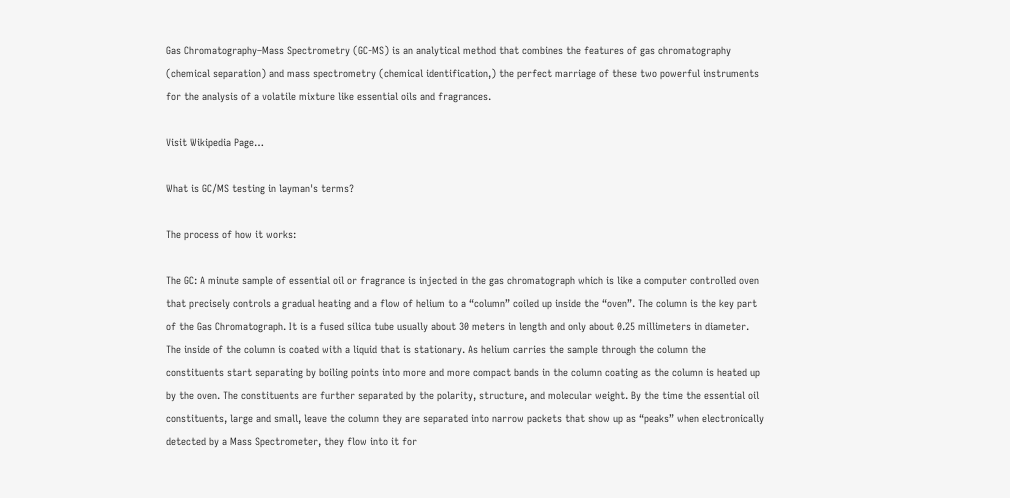Gas Chromatography–Mass Spectrometry (GC-MS) is an analytical method that combines the features of gas chromatography (chemical separation) and mass spectrometry (chemical identification,) the perfect marriage of these two powerful instruments for the analysis of a volatile mixture like essential oils and fragrances.

Visit Wikipedia Page…

What is GC/MS testing in layman's terms?

The process of how it works:

The GC: A minute sample of essential oil or fragrance is injected in the gas chromatograph which is like a computer controlled oven that precisely controls a gradual heating and a flow of helium to a “column” coiled up inside the “oven”. The column is the key part of the Gas Chromatograph. It is a fused silica tube usually about 30 meters in length and only about 0.25 millimeters in diameter. The inside of the column is coated with a liquid that is stationary. As helium carries the sample through the column the constituents start separating by boiling points into more and more compact bands in the column coating as the column is heated up by the oven. The constituents are further separated by the polarity, structure, and molecular weight. By the time the essential oil constituents, large and small, leave the column they are separated into narrow packets that show up as “peaks” when electronically detected by a Mass Spectrometer, they flow into it for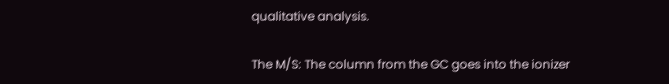qualitative analysis.

The M/S: The column from the GC goes into the ionizer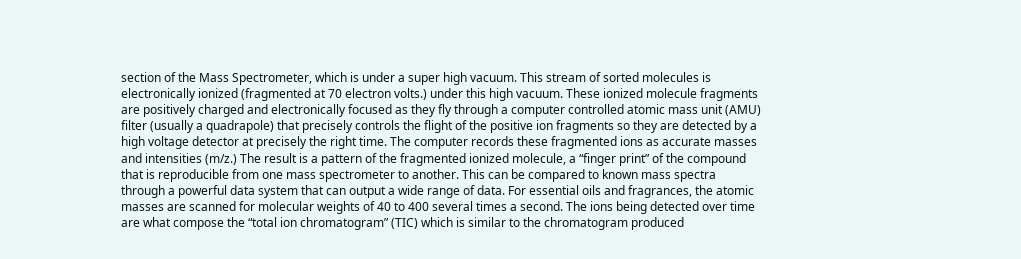section of the Mass Spectrometer, which is under a super high vacuum. This stream of sorted molecules is electronically ionized (fragmented at 70 electron volts.) under this high vacuum. These ionized molecule fragments are positively charged and electronically focused as they fly through a computer controlled atomic mass unit (AMU) filter (usually a quadrapole) that precisely controls the flight of the positive ion fragments so they are detected by a high voltage detector at precisely the right time. The computer records these fragmented ions as accurate masses and intensities (m/z.) The result is a pattern of the fragmented ionized molecule, a “finger print” of the compound that is reproducible from one mass spectrometer to another. This can be compared to known mass spectra through a powerful data system that can output a wide range of data. For essential oils and fragrances, the atomic masses are scanned for molecular weights of 40 to 400 several times a second. The ions being detected over time are what compose the “total ion chromatogram” (TIC) which is similar to the chromatogram produced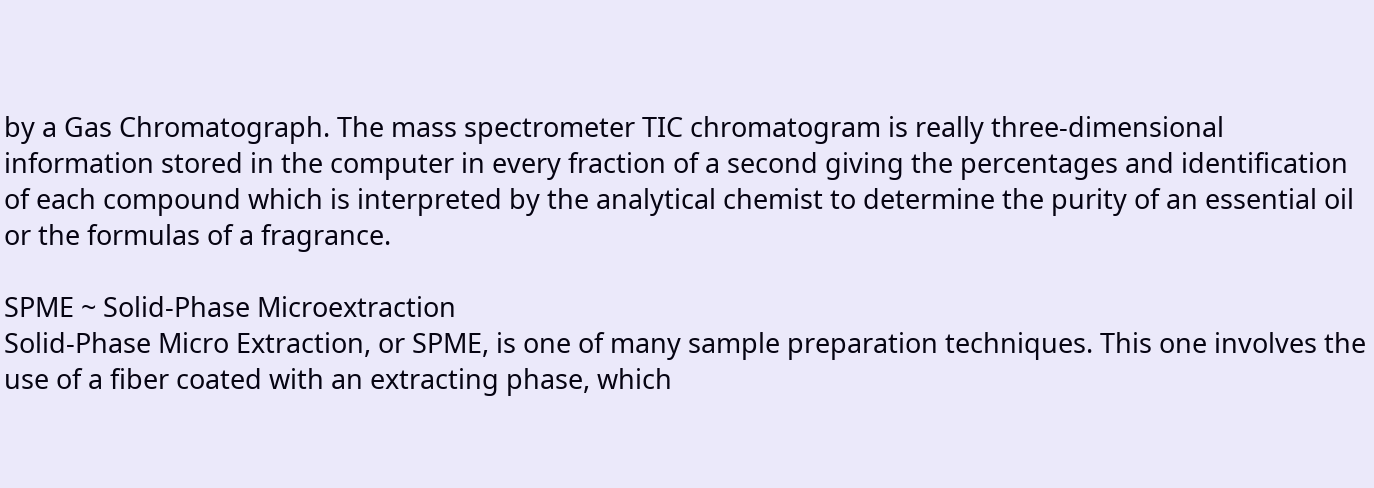by a Gas Chromatograph. The mass spectrometer TIC chromatogram is really three-dimensional information stored in the computer in every fraction of a second giving the percentages and identification of each compound which is interpreted by the analytical chemist to determine the purity of an essential oil or the formulas of a fragrance.

SPME ~ Solid-Phase Microextraction
Solid-Phase Micro Extraction, or SPME, is one of many sample preparation techniques. This one involves the use of a fiber coated with an extracting phase, which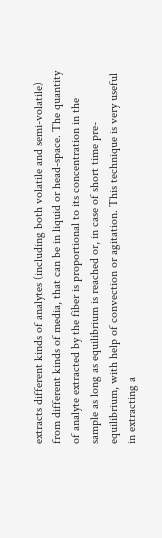extracts different kinds of analytes (including both volatile and semi-volatile) from different kinds of media, that can be in liquid or head-space. The quantity of analyte extracted by the fiber is proportional to its concentration in the sample as long as equilibrium is reached or, in case of short time pre-equilibrium, with help of convection or agitation. This technique is very useful in extracting a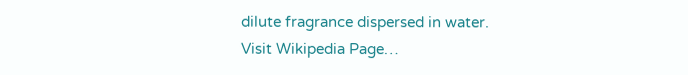dilute fragrance dispersed in water.
Visit Wikipedia Page…